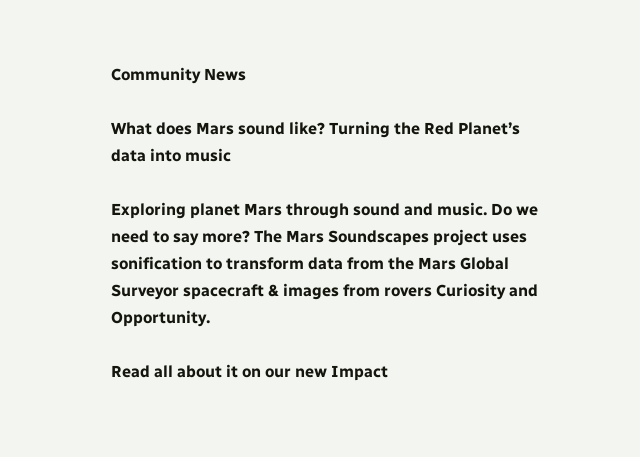Community News

What does Mars sound like? Turning the Red Planet’s data into music

Exploring planet Mars through sound and music. Do we need to say more? The Mars Soundscapes project uses sonification to transform data from the Mars Global Surveyor spacecraft & images from rovers Curiosity and Opportunity.

Read all about it on our new Impact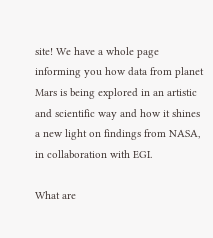site! We have a whole page informing you how data from planet Mars is being explored in an artistic and scientific way and how it shines a new light on findings from NASA, in collaboration with EGI.

What are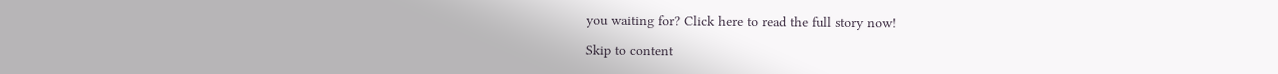you waiting for? Click here to read the full story now!

Skip to content